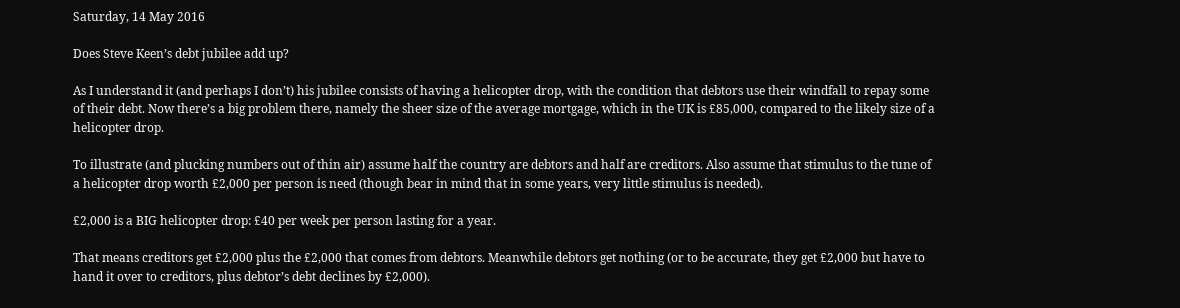Saturday, 14 May 2016

Does Steve Keen’s debt jubilee add up?

As I understand it (and perhaps I don’t) his jubilee consists of having a helicopter drop, with the condition that debtors use their windfall to repay some of their debt. Now there’s a big problem there, namely the sheer size of the average mortgage, which in the UK is £85,000, compared to the likely size of a helicopter drop.

To illustrate (and plucking numbers out of thin air) assume half the country are debtors and half are creditors. Also assume that stimulus to the tune of a helicopter drop worth £2,000 per person is need (though bear in mind that in some years, very little stimulus is needed).

£2,000 is a BIG helicopter drop: £40 per week per person lasting for a year.

That means creditors get £2,000 plus the £2,000 that comes from debtors. Meanwhile debtors get nothing (or to be accurate, they get £2,000 but have to hand it over to creditors, plus debtor’s debt declines by £2,000).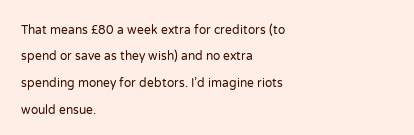That means £80 a week extra for creditors (to spend or save as they wish) and no extra spending money for debtors. I’d imagine riots would ensue.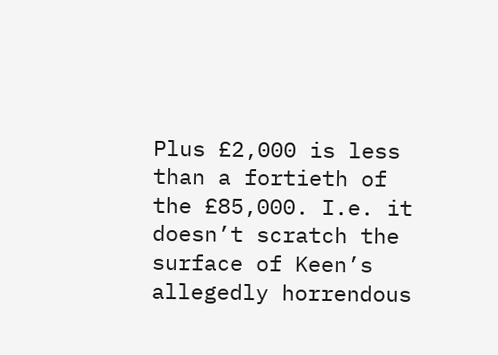Plus £2,000 is less than a fortieth of the £85,000. I.e. it doesn’t scratch the surface of Keen’s allegedly horrendous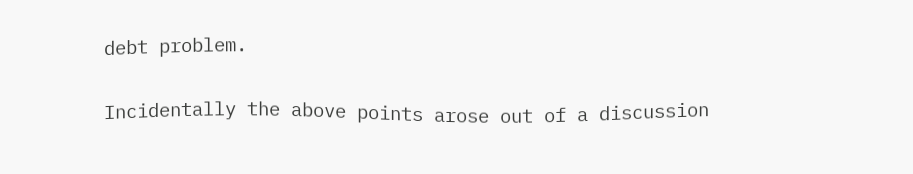debt problem.

Incidentally the above points arose out of a discussion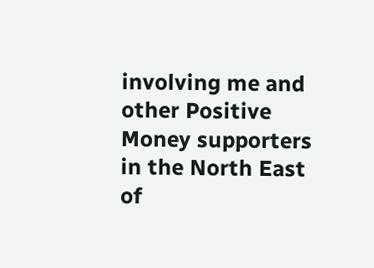involving me and other Positive Money supporters in the North East of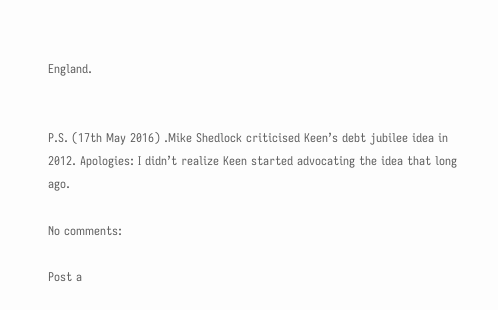England.


P.S. (17th May 2016) .Mike Shedlock criticised Keen’s debt jubilee idea in 2012. Apologies: I didn’t realize Keen started advocating the idea that long ago.

No comments:

Post a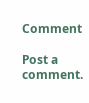Comment

Post a comment.